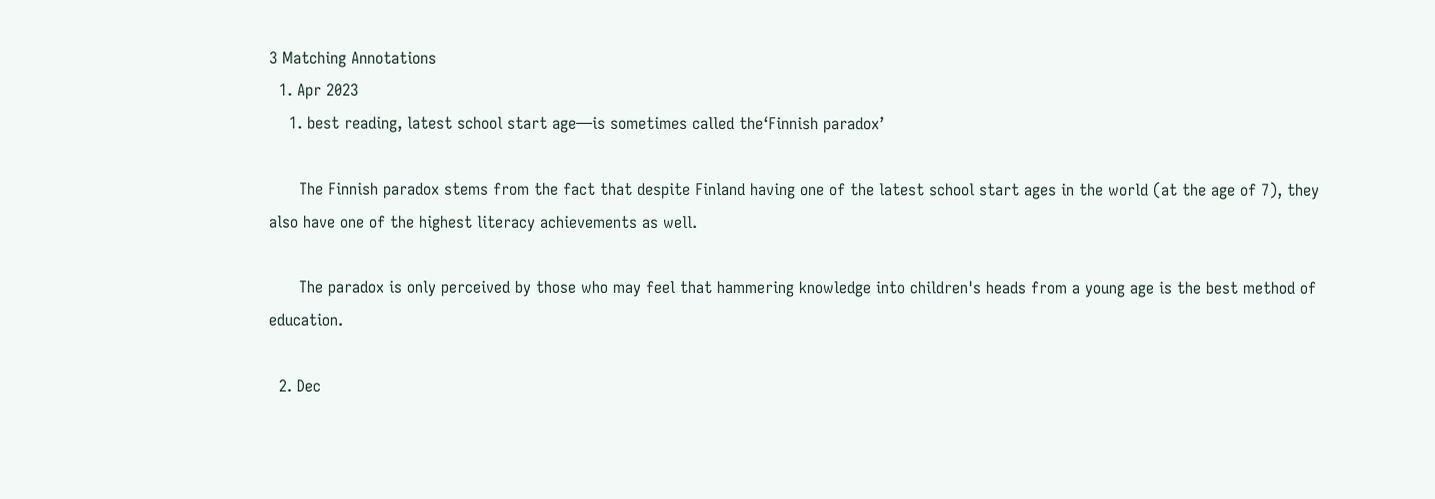3 Matching Annotations
  1. Apr 2023
    1. best reading, latest school start age—is sometimes called the‘Finnish paradox’

      The Finnish paradox stems from the fact that despite Finland having one of the latest school start ages in the world (at the age of 7), they also have one of the highest literacy achievements as well.

      The paradox is only perceived by those who may feel that hammering knowledge into children's heads from a young age is the best method of education.

  2. Dec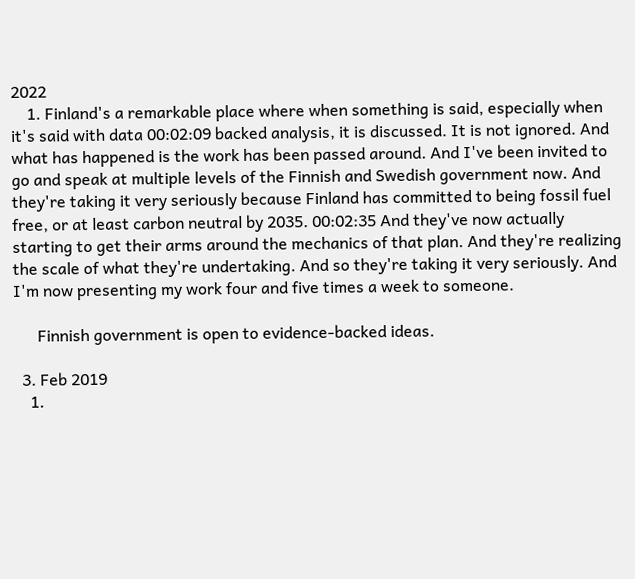2022
    1. Finland's a remarkable place where when something is said, especially when it's said with data 00:02:09 backed analysis, it is discussed. It is not ignored. And what has happened is the work has been passed around. And I've been invited to go and speak at multiple levels of the Finnish and Swedish government now. And they're taking it very seriously because Finland has committed to being fossil fuel free, or at least carbon neutral by 2035. 00:02:35 And they've now actually starting to get their arms around the mechanics of that plan. And they're realizing the scale of what they're undertaking. And so they're taking it very seriously. And I'm now presenting my work four and five times a week to someone.

      Finnish government is open to evidence-backed ideas.

  3. Feb 2019
    1.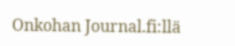Onkohan Journal.fi:llä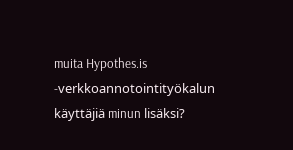muita Hypothes.is -verkkoannotointityökalun käyttäjiä minun lisäksi?